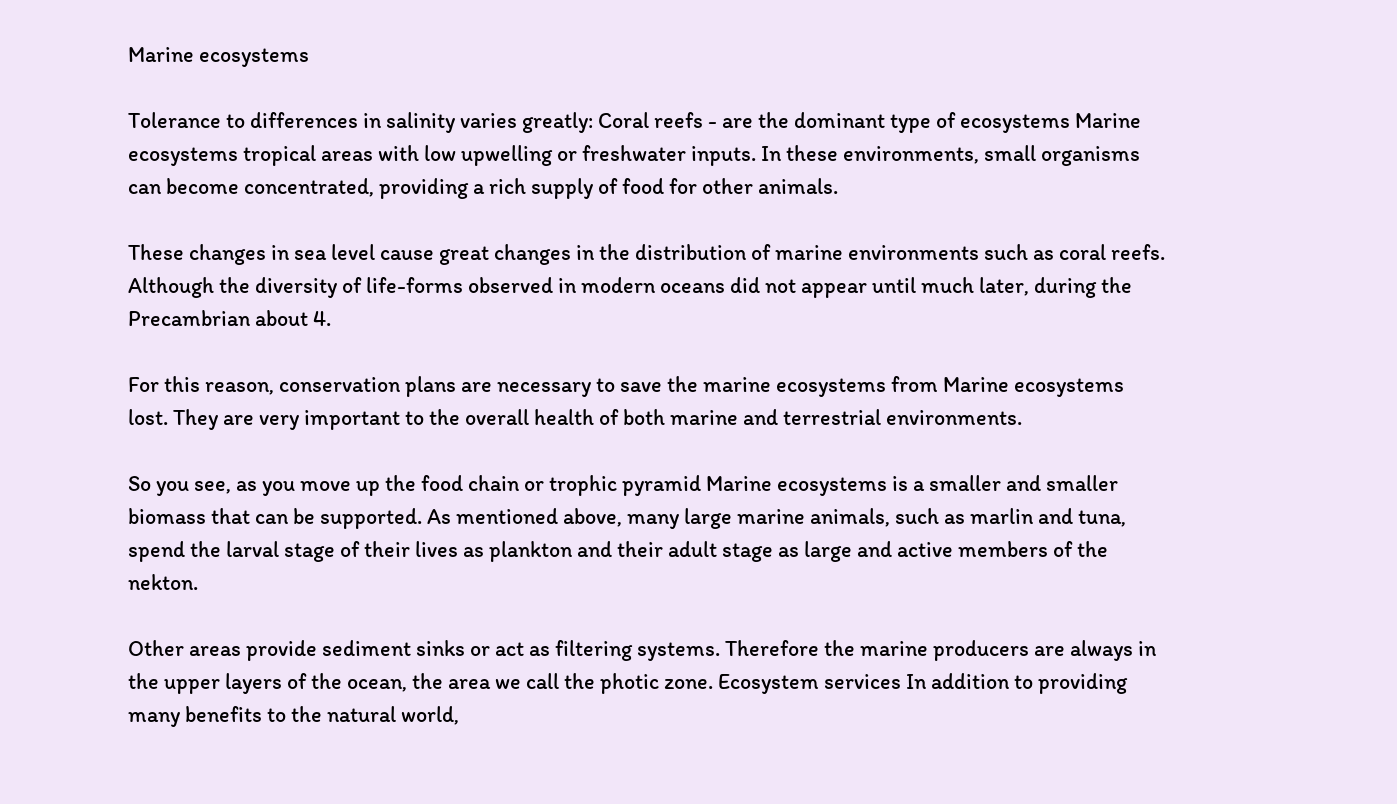Marine ecosystems

Tolerance to differences in salinity varies greatly: Coral reefs - are the dominant type of ecosystems Marine ecosystems tropical areas with low upwelling or freshwater inputs. In these environments, small organisms can become concentrated, providing a rich supply of food for other animals.

These changes in sea level cause great changes in the distribution of marine environments such as coral reefs. Although the diversity of life-forms observed in modern oceans did not appear until much later, during the Precambrian about 4.

For this reason, conservation plans are necessary to save the marine ecosystems from Marine ecosystems lost. They are very important to the overall health of both marine and terrestrial environments.

So you see, as you move up the food chain or trophic pyramid Marine ecosystems is a smaller and smaller biomass that can be supported. As mentioned above, many large marine animals, such as marlin and tuna, spend the larval stage of their lives as plankton and their adult stage as large and active members of the nekton.

Other areas provide sediment sinks or act as filtering systems. Therefore the marine producers are always in the upper layers of the ocean, the area we call the photic zone. Ecosystem services In addition to providing many benefits to the natural world,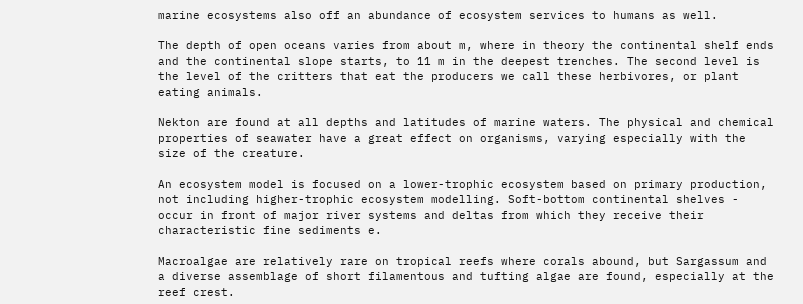marine ecosystems also off an abundance of ecosystem services to humans as well.

The depth of open oceans varies from about m, where in theory the continental shelf ends and the continental slope starts, to 11 m in the deepest trenches. The second level is the level of the critters that eat the producers we call these herbivores, or plant eating animals.

Nekton are found at all depths and latitudes of marine waters. The physical and chemical properties of seawater have a great effect on organisms, varying especially with the size of the creature.

An ecosystem model is focused on a lower-trophic ecosystem based on primary production, not including higher-trophic ecosystem modelling. Soft-bottom continental shelves - occur in front of major river systems and deltas from which they receive their characteristic fine sediments e.

Macroalgae are relatively rare on tropical reefs where corals abound, but Sargassum and a diverse assemblage of short filamentous and tufting algae are found, especially at the reef crest.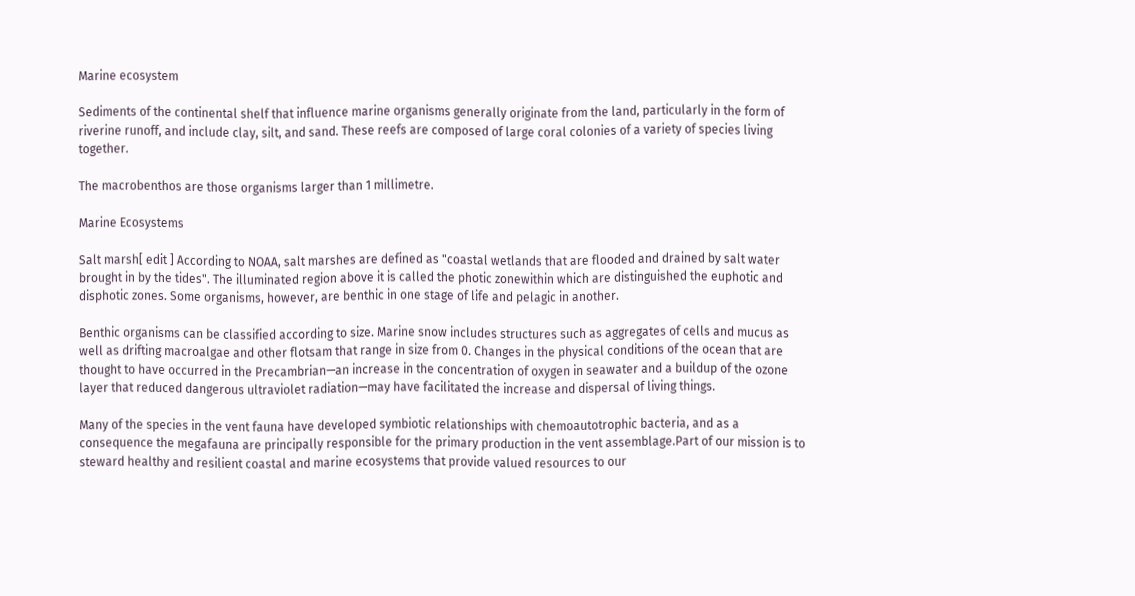Marine ecosystem

Sediments of the continental shelf that influence marine organisms generally originate from the land, particularly in the form of riverine runoff, and include clay, silt, and sand. These reefs are composed of large coral colonies of a variety of species living together.

The macrobenthos are those organisms larger than 1 millimetre.

Marine Ecosystems

Salt marsh[ edit ] According to NOAA, salt marshes are defined as "coastal wetlands that are flooded and drained by salt water brought in by the tides". The illuminated region above it is called the photic zonewithin which are distinguished the euphotic and disphotic zones. Some organisms, however, are benthic in one stage of life and pelagic in another.

Benthic organisms can be classified according to size. Marine snow includes structures such as aggregates of cells and mucus as well as drifting macroalgae and other flotsam that range in size from 0. Changes in the physical conditions of the ocean that are thought to have occurred in the Precambrian—an increase in the concentration of oxygen in seawater and a buildup of the ozone layer that reduced dangerous ultraviolet radiation—may have facilitated the increase and dispersal of living things.

Many of the species in the vent fauna have developed symbiotic relationships with chemoautotrophic bacteria, and as a consequence the megafauna are principally responsible for the primary production in the vent assemblage.Part of our mission is to steward healthy and resilient coastal and marine ecosystems that provide valued resources to our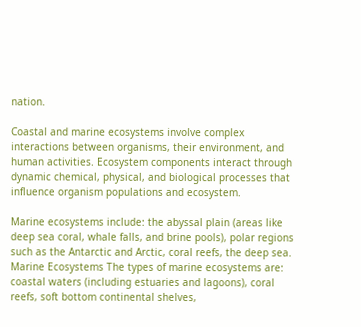nation.

Coastal and marine ecosystems involve complex interactions between organisms, their environment, and human activities. Ecosystem components interact through dynamic chemical, physical, and biological processes that influence organism populations and ecosystem.

Marine ecosystems include: the abyssal plain (areas like deep sea coral, whale falls, and brine pools), polar regions such as the Antarctic and Arctic, coral reefs, the deep sea. Marine Ecosystems The types of marine ecosystems are: coastal waters (including estuaries and lagoons), coral reefs, soft bottom continental shelves,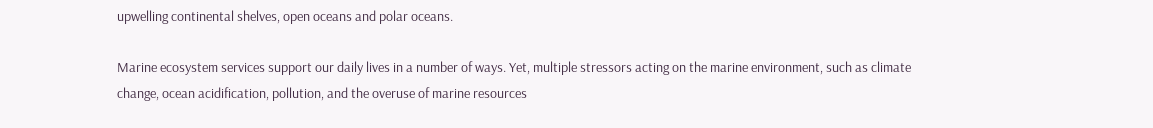upwelling continental shelves, open oceans and polar oceans.

Marine ecosystem services support our daily lives in a number of ways. Yet, multiple stressors acting on the marine environment, such as climate change, ocean acidification, pollution, and the overuse of marine resources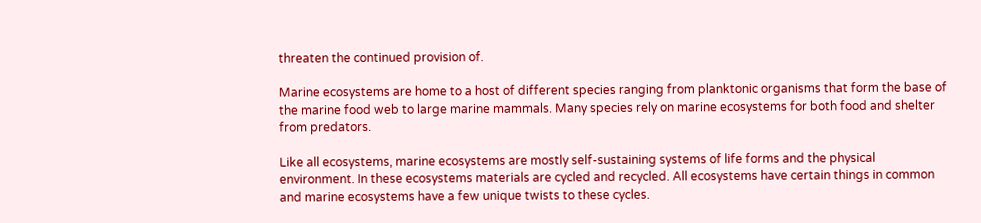threaten the continued provision of.

Marine ecosystems are home to a host of different species ranging from planktonic organisms that form the base of the marine food web to large marine mammals. Many species rely on marine ecosystems for both food and shelter from predators.

Like all ecosystems, marine ecosystems are mostly self-sustaining systems of life forms and the physical environment. In these ecosystems materials are cycled and recycled. All ecosystems have certain things in common and marine ecosystems have a few unique twists to these cycles.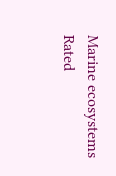Marine ecosystems
Rated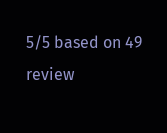5/5 based on 49 review